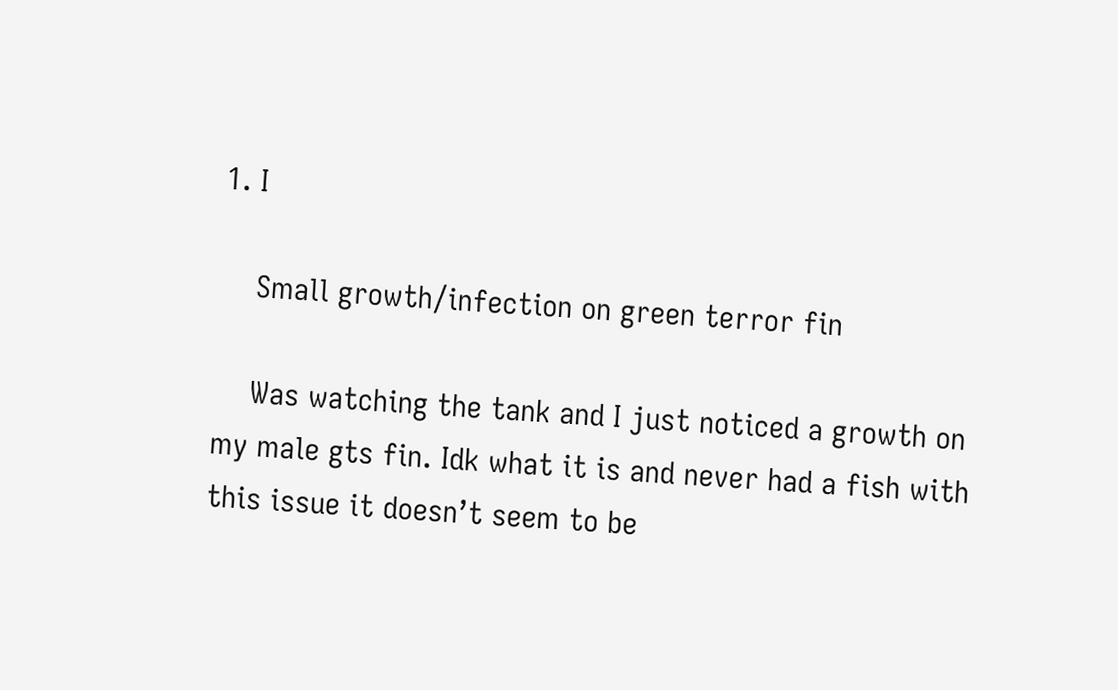1. I

    Small growth/infection on green terror fin

    Was watching the tank and I just noticed a growth on my male gts fin. Idk what it is and never had a fish with this issue it doesn’t seem to be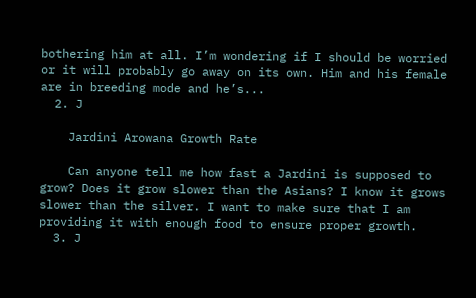bothering him at all. I’m wondering if I should be worried or it will probably go away on its own. Him and his female are in breeding mode and he’s...
  2. J

    Jardini Arowana Growth Rate

    Can anyone tell me how fast a Jardini is supposed to grow? Does it grow slower than the Asians? I know it grows slower than the silver. I want to make sure that I am providing it with enough food to ensure proper growth.
  3. J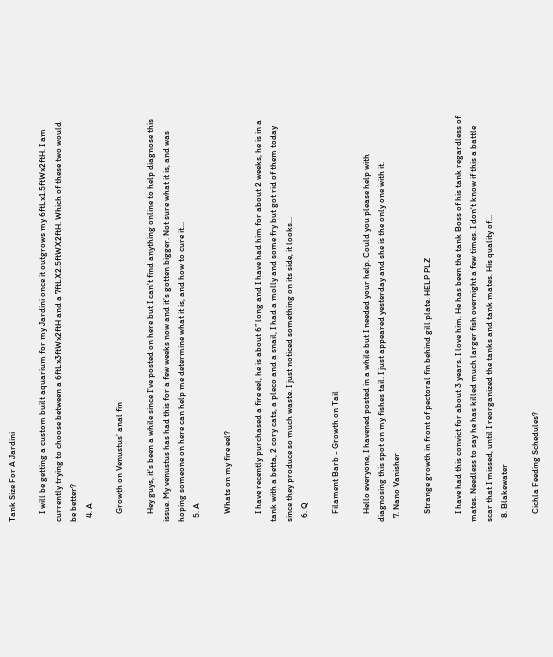Tank Size For A Jardini

    I will be getting a custom built aquarium for my Jardini once it outgrows my 6ftLx1.5ftWx2ftH. I am currently trying to choose between a 6ftLx3ftWx2ftH and a 7ftLX2.5ftWX2ftH. Which of these two would be better?
  4. A

    Growth on Venustus’ anal fin

    Hey guys, it’s been a while since I’ve posted on here but I can’t find anything online to help diagnose this issue. My venustus has had this for a few weeks now and it’s gotten bigger. Not sure what it is, and was hoping someone on here can help me determine what it is, and how to cure it...
  5. A

    Whats on my fire eel?

    I have recently purchased a fire eel, he is about 6” long and I have had him for about 2 weeks, he is in a tank with a betta, 2 cory cats, a pleco and a snail, I had a molly and some fry but got rid of them today since they produce so much waste. I just noticed something on its side, it looks...
  6. Q

    Filament Barb - Growth on Tail

    Hello everyone, I havened posted in a while but I needed your help. Could you please help with diagnosing this spot on my fishes tail. I just appeared yesterday and she is the only one with it.
  7. Nano Vanisher

    Strange growth in front of pectoral fin behind gill plate. HELP PLZ

    I have had this convict for about 3 years. I love him. He has been the tank Boss of his tank regardless of mates. Needless to say he has killed much larger fish overnight a few times. I don't know if this a battle scar that I missed, until I reorganized the tanks and tank mates. His quality of...
  8. Blakewater

    Cichla Feeding Schedules?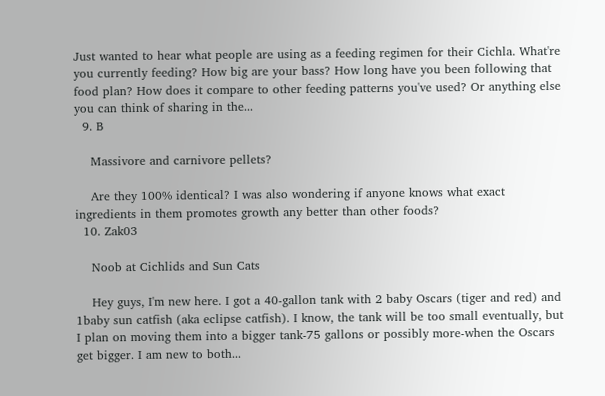Just wanted to hear what people are using as a feeding regimen for their Cichla. What're you currently feeding? How big are your bass? How long have you been following that food plan? How does it compare to other feeding patterns you've used? Or anything else you can think of sharing in the...
  9. B

    Massivore and carnivore pellets?

    Are they 100% identical? I was also wondering if anyone knows what exact ingredients in them promotes growth any better than other foods?
  10. Zak03

    Noob at Cichlids and Sun Cats

    Hey guys, I'm new here. I got a 40-gallon tank with 2 baby Oscars (tiger and red) and 1baby sun catfish (aka eclipse catfish). I know, the tank will be too small eventually, but I plan on moving them into a bigger tank-75 gallons or possibly more-when the Oscars get bigger. I am new to both...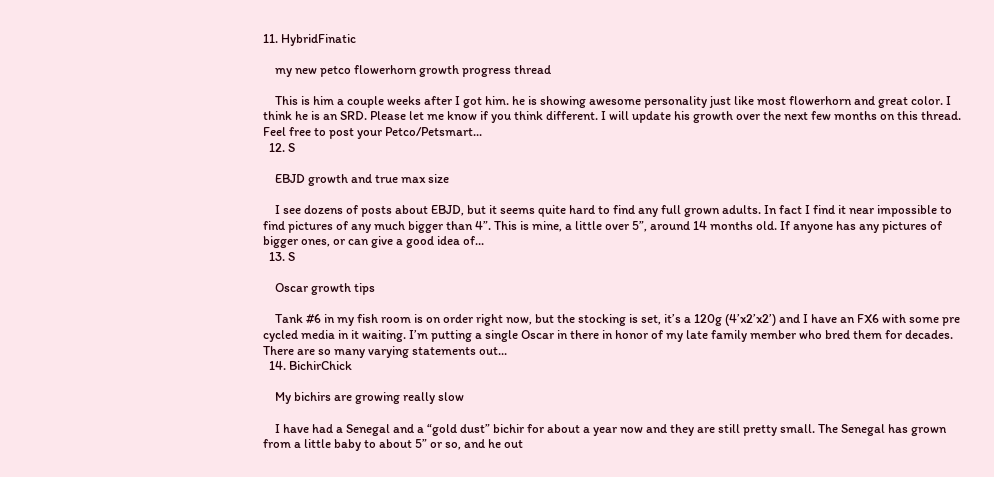11. HybridFinatic

    my new petco flowerhorn growth progress thread

    This is him a couple weeks after I got him. he is showing awesome personality just like most flowerhorn and great color. I think he is an SRD. Please let me know if you think different. I will update his growth over the next few months on this thread. Feel free to post your Petco/Petsmart...
  12. S

    EBJD growth and true max size

    I see dozens of posts about EBJD, but it seems quite hard to find any full grown adults. In fact I find it near impossible to find pictures of any much bigger than 4”. This is mine, a little over 5”, around 14 months old. If anyone has any pictures of bigger ones, or can give a good idea of...
  13. S

    Oscar growth tips

    Tank #6 in my fish room is on order right now, but the stocking is set, it’s a 120g (4’x2’x2’) and I have an FX6 with some pre cycled media in it waiting. I’m putting a single Oscar in there in honor of my late family member who bred them for decades. There are so many varying statements out...
  14. BichirChick

    My bichirs are growing really slow

    I have had a Senegal and a “gold dust” bichir for about a year now and they are still pretty small. The Senegal has grown from a little baby to about 5” or so, and he out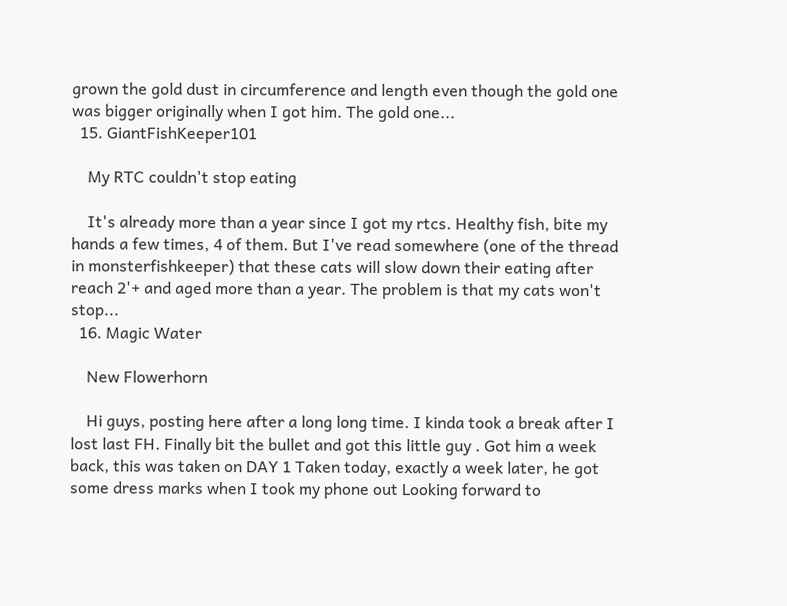grown the gold dust in circumference and length even though the gold one was bigger originally when I got him. The gold one...
  15. GiantFishKeeper101

    My RTC couldn't stop eating

    It's already more than a year since I got my rtcs. Healthy fish, bite my hands a few times, 4 of them. But I've read somewhere (one of the thread in monsterfishkeeper) that these cats will slow down their eating after reach 2'+ and aged more than a year. The problem is that my cats won't stop...
  16. Magic Water

    New Flowerhorn

    Hi guys, posting here after a long long time. I kinda took a break after I lost last FH. Finally bit the bullet and got this little guy . Got him a week back, this was taken on DAY 1 Taken today, exactly a week later, he got some dress marks when I took my phone out Looking forward to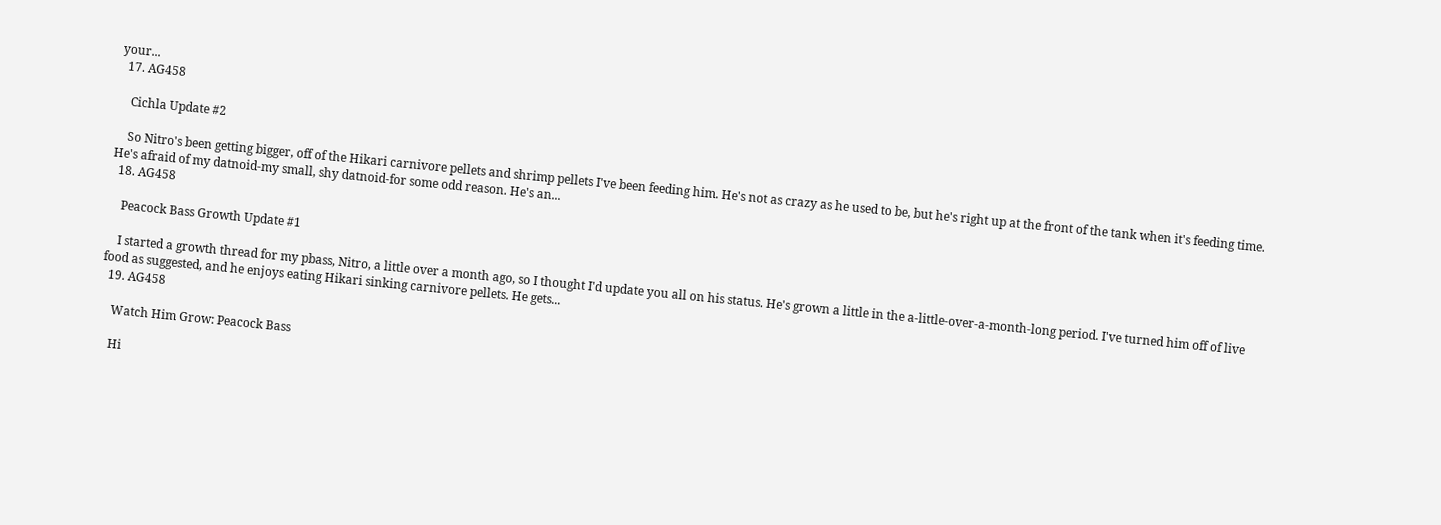your...
  17. AG458

    Cichla Update #2

    So Nitro's been getting bigger, off of the Hikari carnivore pellets and shrimp pellets I've been feeding him. He's not as crazy as he used to be, but he's right up at the front of the tank when it's feeding time. He's afraid of my datnoid-my small, shy datnoid-for some odd reason. He's an...
  18. AG458

    Peacock Bass Growth Update #1

    I started a growth thread for my pbass, Nitro, a little over a month ago, so I thought I'd update you all on his status. He's grown a little in the a-little-over-a-month-long period. I've turned him off of live food as suggested, and he enjoys eating Hikari sinking carnivore pellets. He gets...
  19. AG458

    Watch Him Grow: Peacock Bass

    Hi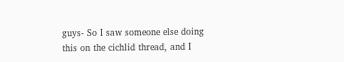guys- So I saw someone else doing this on the cichlid thread, and I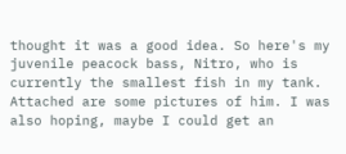thought it was a good idea. So here's my juvenile peacock bass, Nitro, who is currently the smallest fish in my tank. Attached are some pictures of him. I was also hoping, maybe I could get an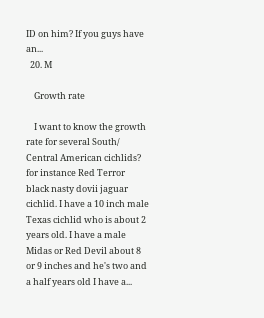ID on him? If you guys have an...
  20. M

    Growth rate

    I want to know the growth rate for several South/ Central American cichlids? for instance Red Terror black nasty dovii jaguar cichlid. I have a 10 inch male Texas cichlid who is about 2 years old. I have a male Midas or Red Devil about 8 or 9 inches and he's two and a half years old I have a...